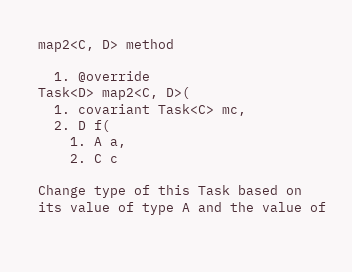map2<C, D> method

  1. @override
Task<D> map2<C, D>(
  1. covariant Task<C> mc,
  2. D f(
    1. A a,
    2. C c

Change type of this Task based on its value of type A and the value of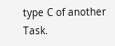type C of another Task.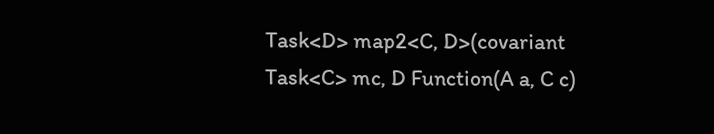Task<D> map2<C, D>(covariant Task<C> mc, D Function(A a, C c)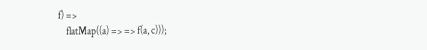f) =>
    flatMap((a) => => f(a, c)));